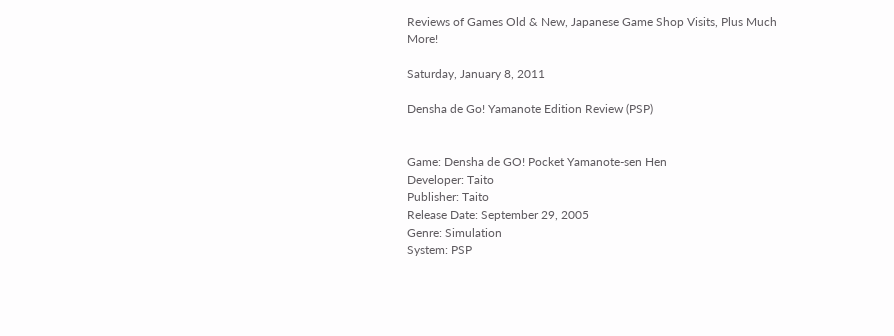Reviews of Games Old & New, Japanese Game Shop Visits, Plus Much More!

Saturday, January 8, 2011

Densha de Go! Yamanote Edition Review (PSP)


Game: Densha de GO! Pocket Yamanote-sen Hen
Developer: Taito
Publisher: Taito
Release Date: September 29, 2005
Genre: Simulation
System: PSP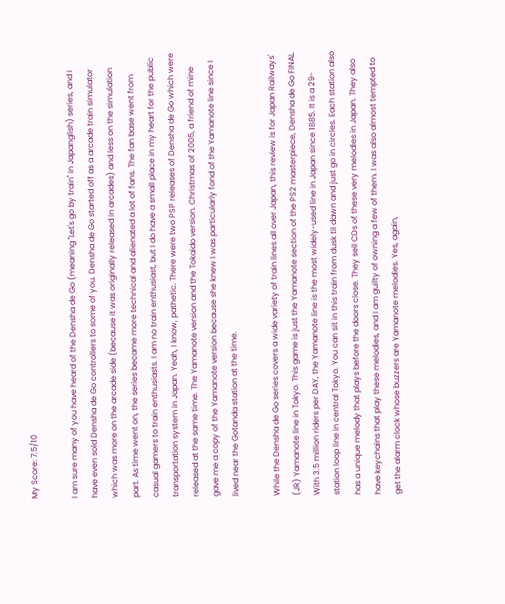My Score: 7.5/10

I am sure many of you have heard of the Densha de Go (meaning "Let's go by train" in Japanglish) series, and I have even sold Densha de Go controllers to some of you. Densha de Go started off as a arcade train simulator which was more on the arcade side (because it was originally released in arcades) and less on the simulation part. As time went on, the series became more technical and alienated a lot of fans. The fan base went from casual gamers to train enthusiasts. I am no train enthusiast, but I do have a small place in my heart for the public transportation system in Japan. Yeah, I know, pathetic. There were two PSP releases of Densha de Go which were released at the same time. The Yamanote version and the Tokaido version. Christmas of 2005, a friend of mine gave me a copy of the Yamanote version because she knew I was particularly fond of the Yamanote line since I lived near the Gotanda station at the time.

While the Densha de Go series covers a wide variety of train lines all over Japan, this review is for Japan Railways' (JR) Yamanote line in Tokyo. This game is just the Yamanote section of the PS2 masterpiece, Densha de Go FINAL. With 3.5 million riders per DAY, the Yamanote line is the most widely-used line in Japan since 1885. It is a 29-station loop line in central Tokyo. You can sit in this train from dusk til dawn and just go in circles. Each station also has a unique melody that plays before the doors close. They sell CDs of these very melodies in Japan. They also have keychains that play these melodies, and I am guilty of owning a few of them. I was also almost tempted to get the alarm clock whose buzzers are Yamanote melodies. Yes, again,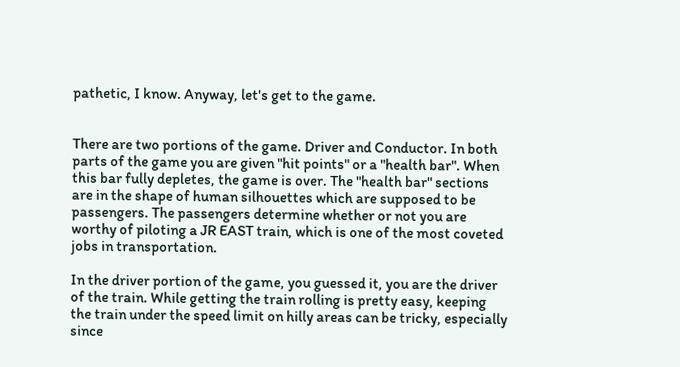pathetic, I know. Anyway, let's get to the game.


There are two portions of the game. Driver and Conductor. In both parts of the game you are given "hit points" or a "health bar". When this bar fully depletes, the game is over. The "health bar" sections are in the shape of human silhouettes which are supposed to be passengers. The passengers determine whether or not you are worthy of piloting a JR EAST train, which is one of the most coveted jobs in transportation.

In the driver portion of the game, you guessed it, you are the driver of the train. While getting the train rolling is pretty easy, keeping the train under the speed limit on hilly areas can be tricky, especially since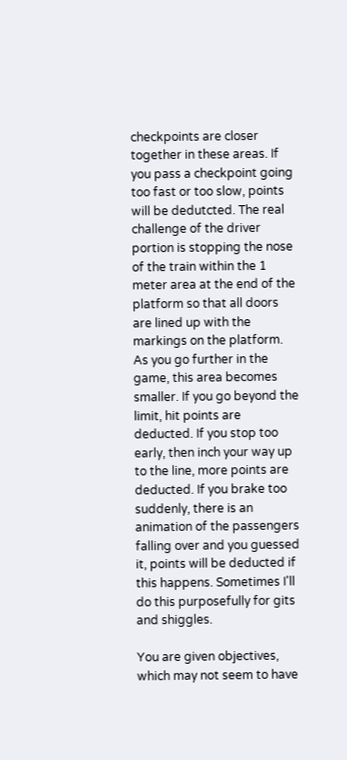checkpoints are closer together in these areas. If you pass a checkpoint going too fast or too slow, points will be dedutcted. The real challenge of the driver portion is stopping the nose of the train within the 1 meter area at the end of the platform so that all doors are lined up with the markings on the platform. As you go further in the game, this area becomes smaller. If you go beyond the limit, hit points are deducted. If you stop too early, then inch your way up to the line, more points are deducted. If you brake too suddenly, there is an animation of the passengers falling over and you guessed it, points will be deducted if this happens. Sometimes I'll do this purposefully for gits and shiggles.

You are given objectives, which may not seem to have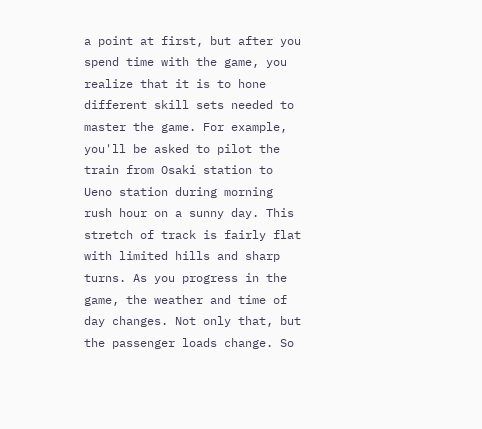a point at first, but after you spend time with the game, you realize that it is to hone different skill sets needed to master the game. For example, you'll be asked to pilot the train from Osaki station to Ueno station during morning rush hour on a sunny day. This stretch of track is fairly flat with limited hills and sharp turns. As you progress in the game, the weather and time of day changes. Not only that, but the passenger loads change. So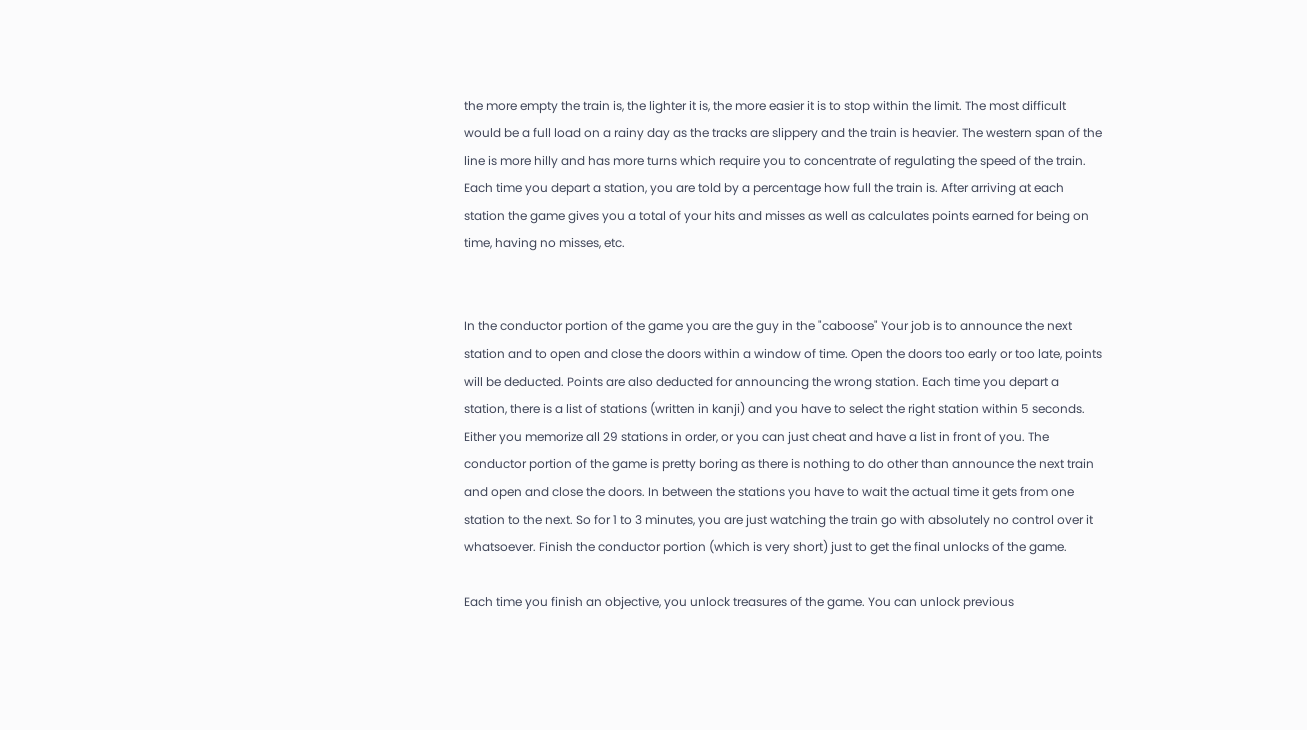the more empty the train is, the lighter it is, the more easier it is to stop within the limit. The most difficult would be a full load on a rainy day as the tracks are slippery and the train is heavier. The western span of the line is more hilly and has more turns which require you to concentrate of regulating the speed of the train. Each time you depart a station, you are told by a percentage how full the train is. After arriving at each station the game gives you a total of your hits and misses as well as calculates points earned for being on time, having no misses, etc.


In the conductor portion of the game you are the guy in the "caboose" Your job is to announce the next station and to open and close the doors within a window of time. Open the doors too early or too late, points will be deducted. Points are also deducted for announcing the wrong station. Each time you depart a station, there is a list of stations (written in kanji) and you have to select the right station within 5 seconds. Either you memorize all 29 stations in order, or you can just cheat and have a list in front of you. The conductor portion of the game is pretty boring as there is nothing to do other than announce the next train and open and close the doors. In between the stations you have to wait the actual time it gets from one station to the next. So for 1 to 3 minutes, you are just watching the train go with absolutely no control over it whatsoever. Finish the conductor portion (which is very short) just to get the final unlocks of the game.

Each time you finish an objective, you unlock treasures of the game. You can unlock previous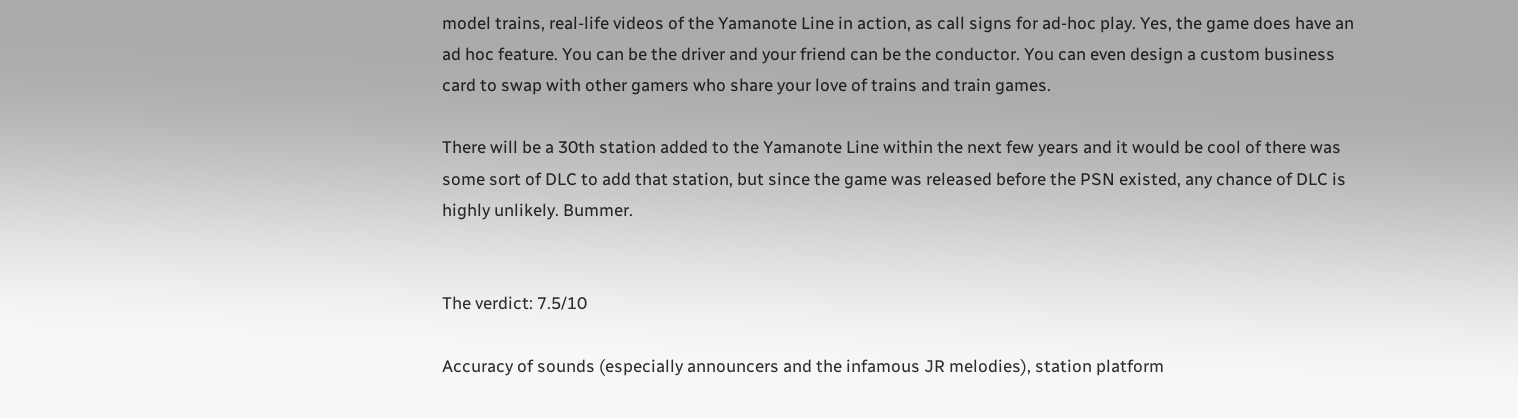model trains, real-life videos of the Yamanote Line in action, as call signs for ad-hoc play. Yes, the game does have an ad hoc feature. You can be the driver and your friend can be the conductor. You can even design a custom business card to swap with other gamers who share your love of trains and train games.

There will be a 30th station added to the Yamanote Line within the next few years and it would be cool of there was some sort of DLC to add that station, but since the game was released before the PSN existed, any chance of DLC is highly unlikely. Bummer.


The verdict: 7.5/10

Accuracy of sounds (especially announcers and the infamous JR melodies), station platform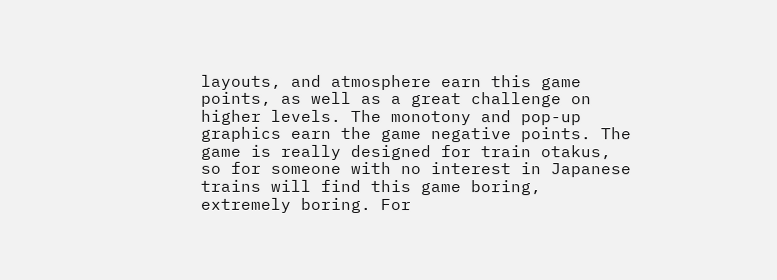layouts, and atmosphere earn this game points, as well as a great challenge on higher levels. The monotony and pop-up graphics earn the game negative points. The game is really designed for train otakus, so for someone with no interest in Japanese trains will find this game boring, extremely boring. For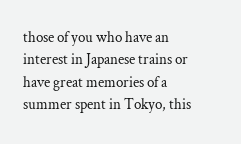those of you who have an interest in Japanese trains or have great memories of a summer spent in Tokyo, this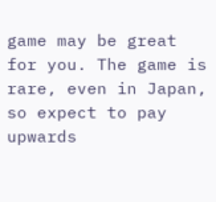game may be great for you. The game is rare, even in Japan, so expect to pay upwards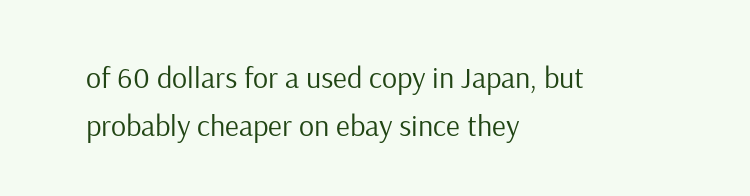of 60 dollars for a used copy in Japan, but probably cheaper on ebay since they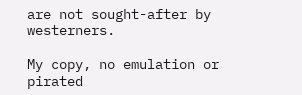are not sought-after by westerners.

My copy, no emulation or pirated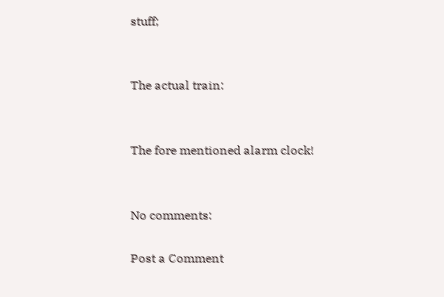stuff;


The actual train:


The fore mentioned alarm clock!


No comments:

Post a Comment